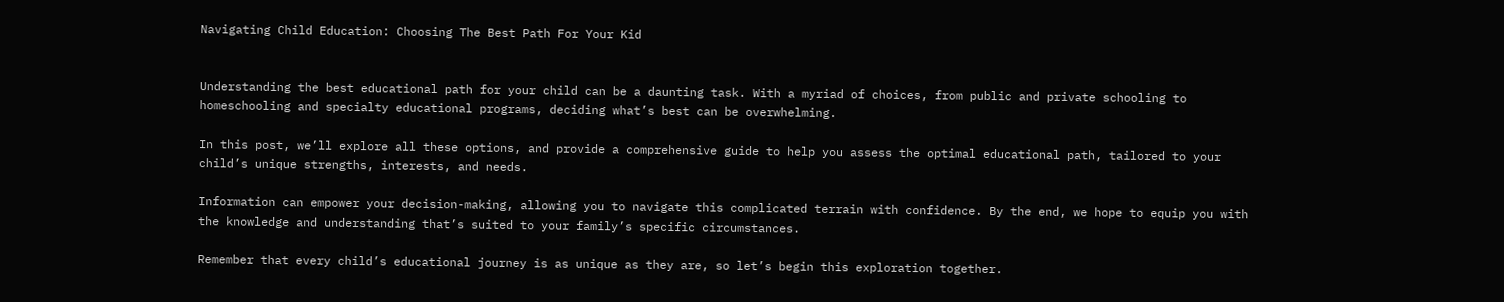Navigating Child Education: Choosing The Best Path For Your Kid


Understanding the best educational path for your child can be a daunting task. With a myriad of choices, from public and private schooling to homeschooling and specialty educational programs, deciding what’s best can be overwhelming.

In this post, we’ll explore all these options, and provide a comprehensive guide to help you assess the optimal educational path, tailored to your child’s unique strengths, interests, and needs.

Information can empower your decision-making, allowing you to navigate this complicated terrain with confidence. By the end, we hope to equip you with the knowledge and understanding that’s suited to your family’s specific circumstances.

Remember that every child’s educational journey is as unique as they are, so let’s begin this exploration together.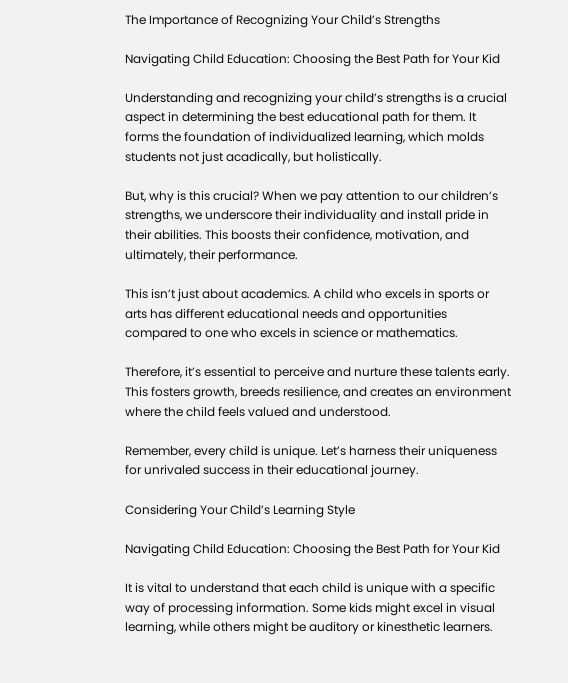The Importance of Recognizing Your Child’s Strengths

Navigating Child Education: Choosing the Best Path for Your Kid

Understanding and recognizing your child’s strengths is a crucial aspect in determining the best educational path for them. It forms the foundation of individualized learning, which molds students not just acadically, but holistically.

But, why is this crucial? When we pay attention to our children’s strengths, we underscore their individuality and install pride in their abilities. This boosts their confidence, motivation, and ultimately, their performance.

This isn’t just about academics. A child who excels in sports or arts has different educational needs and opportunities compared to one who excels in science or mathematics.

Therefore, it’s essential to perceive and nurture these talents early. This fosters growth, breeds resilience, and creates an environment where the child feels valued and understood.

Remember, every child is unique. Let’s harness their uniqueness for unrivaled success in their educational journey.

Considering Your Child’s Learning Style

Navigating Child Education: Choosing the Best Path for Your Kid

It is vital to understand that each child is unique with a specific way of processing information. Some kids might excel in visual learning, while others might be auditory or kinesthetic learners.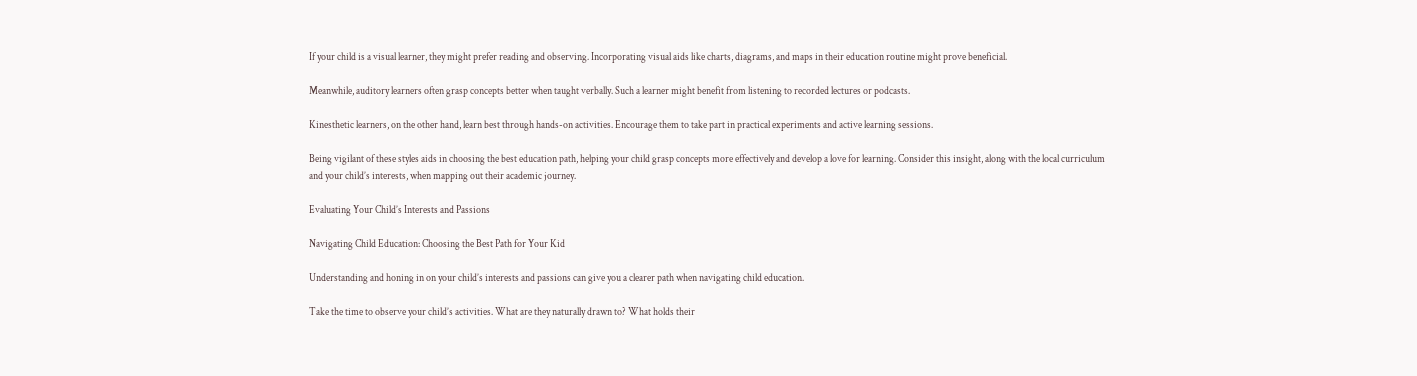If your child is a visual learner, they might prefer reading and observing. Incorporating visual aids like charts, diagrams, and maps in their education routine might prove beneficial.

Meanwhile, auditory learners often grasp concepts better when taught verbally. Such a learner might benefit from listening to recorded lectures or podcasts.

Kinesthetic learners, on the other hand, learn best through hands-on activities. Encourage them to take part in practical experiments and active learning sessions.

Being vigilant of these styles aids in choosing the best education path, helping your child grasp concepts more effectively and develop a love for learning. Consider this insight, along with the local curriculum and your child’s interests, when mapping out their academic journey.

Evaluating Your Child’s Interests and Passions

Navigating Child Education: Choosing the Best Path for Your Kid

Understanding and honing in on your child’s interests and passions can give you a clearer path when navigating child education.

Take the time to observe your child’s activities. What are they naturally drawn to? What holds their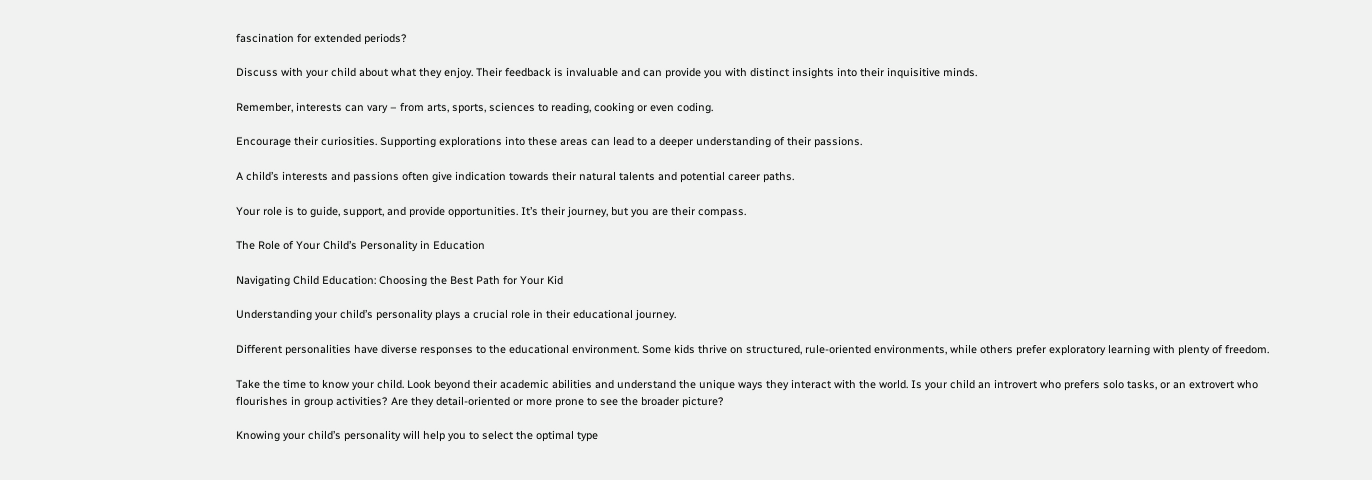fascination for extended periods?

Discuss with your child about what they enjoy. Their feedback is invaluable and can provide you with distinct insights into their inquisitive minds.

Remember, interests can vary – from arts, sports, sciences to reading, cooking or even coding.

Encourage their curiosities. Supporting explorations into these areas can lead to a deeper understanding of their passions.

A child’s interests and passions often give indication towards their natural talents and potential career paths.

Your role is to guide, support, and provide opportunities. It’s their journey, but you are their compass.

The Role of Your Child’s Personality in Education

Navigating Child Education: Choosing the Best Path for Your Kid

Understanding your child’s personality plays a crucial role in their educational journey.

Different personalities have diverse responses to the educational environment. Some kids thrive on structured, rule-oriented environments, while others prefer exploratory learning with plenty of freedom.

Take the time to know your child. Look beyond their academic abilities and understand the unique ways they interact with the world. Is your child an introvert who prefers solo tasks, or an extrovert who flourishes in group activities? Are they detail-oriented or more prone to see the broader picture?

Knowing your child’s personality will help you to select the optimal type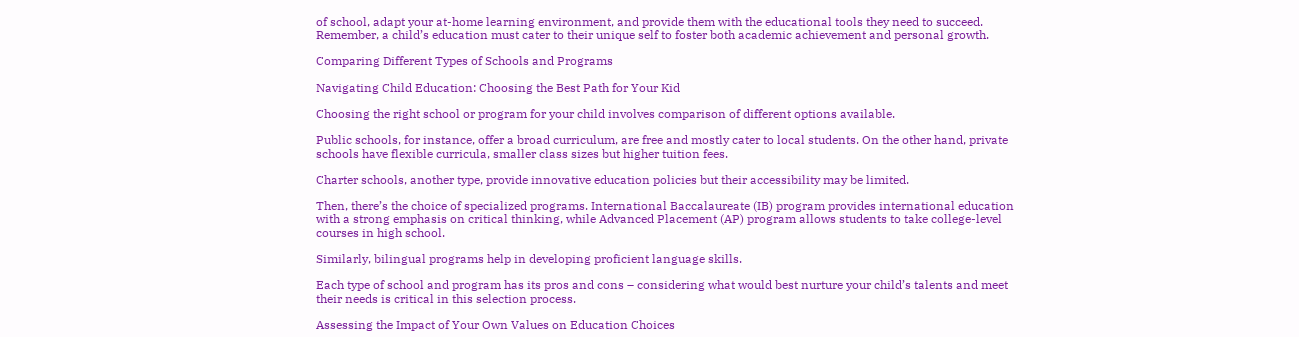of school, adapt your at-home learning environment, and provide them with the educational tools they need to succeed. Remember, a child’s education must cater to their unique self to foster both academic achievement and personal growth.

Comparing Different Types of Schools and Programs

Navigating Child Education: Choosing the Best Path for Your Kid

Choosing the right school or program for your child involves comparison of different options available.

Public schools, for instance, offer a broad curriculum, are free and mostly cater to local students. On the other hand, private schools have flexible curricula, smaller class sizes but higher tuition fees.

Charter schools, another type, provide innovative education policies but their accessibility may be limited.

Then, there’s the choice of specialized programs. International Baccalaureate (IB) program provides international education with a strong emphasis on critical thinking, while Advanced Placement (AP) program allows students to take college-level courses in high school.

Similarly, bilingual programs help in developing proficient language skills.

Each type of school and program has its pros and cons – considering what would best nurture your child’s talents and meet their needs is critical in this selection process.

Assessing the Impact of Your Own Values on Education Choices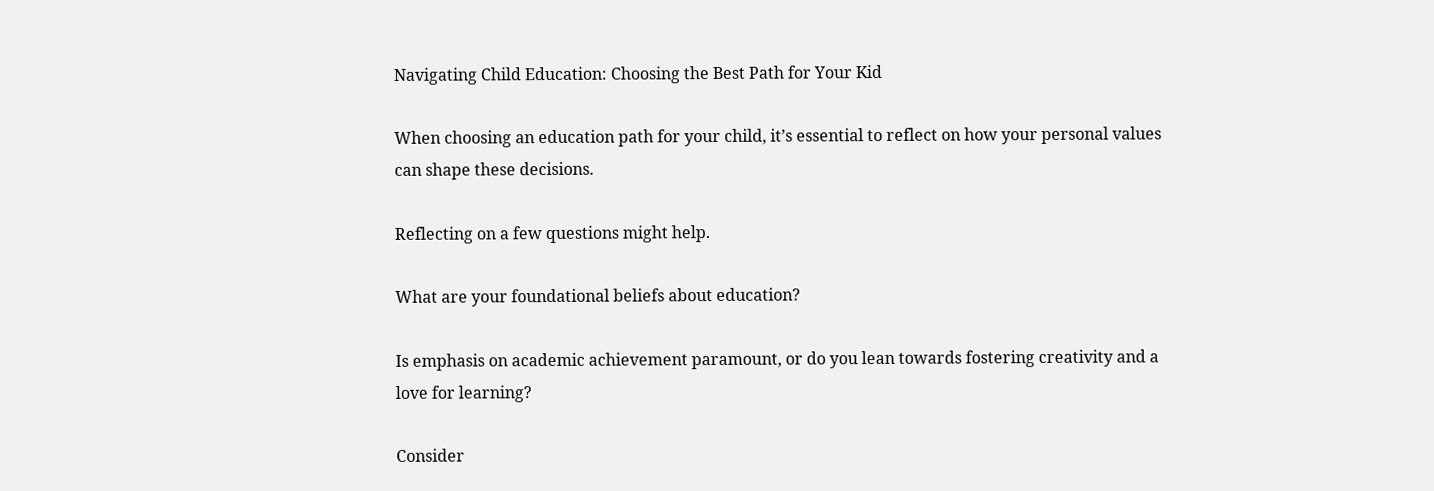Navigating Child Education: Choosing the Best Path for Your Kid

When choosing an education path for your child, it’s essential to reflect on how your personal values can shape these decisions.

Reflecting on a few questions might help.

What are your foundational beliefs about education?

Is emphasis on academic achievement paramount, or do you lean towards fostering creativity and a love for learning?

Consider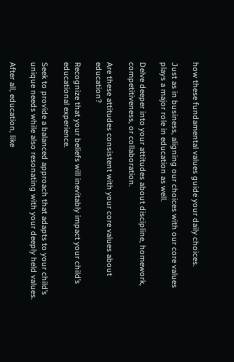how these fundamental values guide your daily choices.

Just as in business, aligning our choices with our core values plays a major role in education as well.

Delve deeper into your attitudes about discipline, homework, competitiveness, or collaboration.

Are these attitudes consistent with your core values about education?

Recognize that your beliefs will inevitably impact your child’s educational experience.

Seek to provide a balanced approach that adapts to your child’s unique needs while also resonating with your deeply held values.

After all, education, like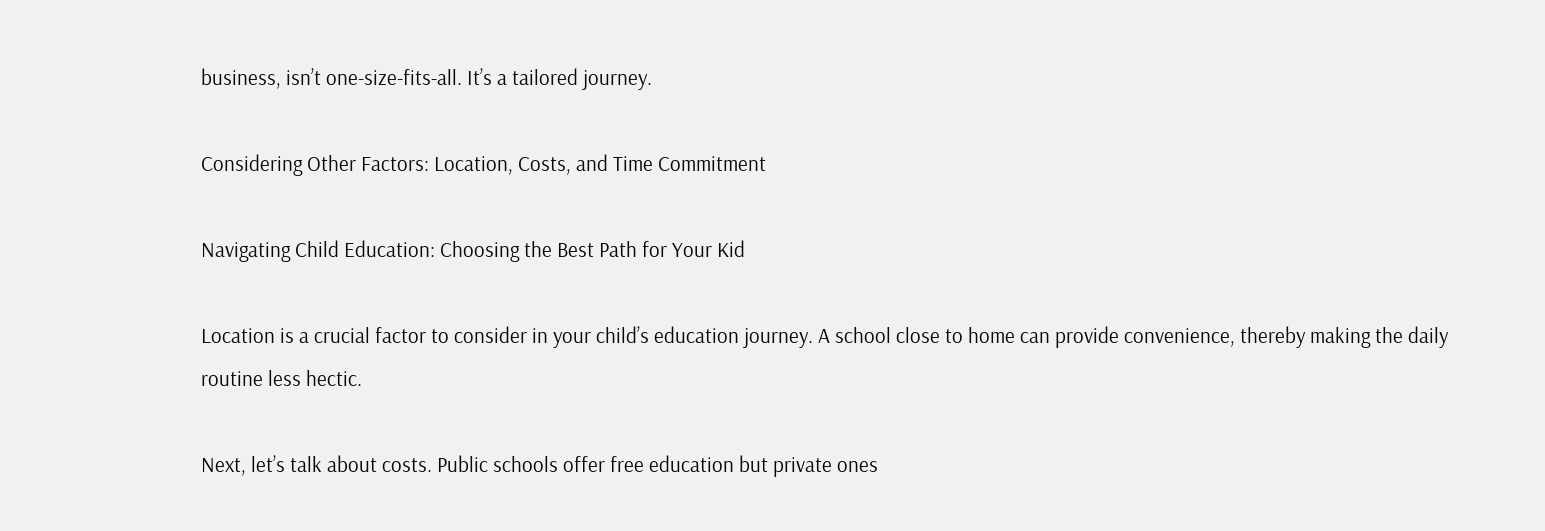business, isn’t one-size-fits-all. It’s a tailored journey.

Considering Other Factors: Location, Costs, and Time Commitment

Navigating Child Education: Choosing the Best Path for Your Kid

Location is a crucial factor to consider in your child’s education journey. A school close to home can provide convenience, thereby making the daily routine less hectic.

Next, let’s talk about costs. Public schools offer free education but private ones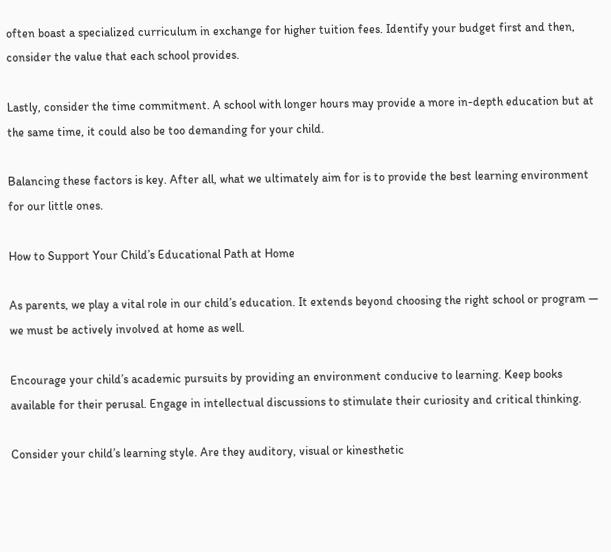often boast a specialized curriculum in exchange for higher tuition fees. Identify your budget first and then, consider the value that each school provides.

Lastly, consider the time commitment. A school with longer hours may provide a more in-depth education but at the same time, it could also be too demanding for your child.

Balancing these factors is key. After all, what we ultimately aim for is to provide the best learning environment for our little ones.

How to Support Your Child’s Educational Path at Home

As parents, we play a vital role in our child’s education. It extends beyond choosing the right school or program — we must be actively involved at home as well.

Encourage your child’s academic pursuits by providing an environment conducive to learning. Keep books available for their perusal. Engage in intellectual discussions to stimulate their curiosity and critical thinking.

Consider your child’s learning style. Are they auditory, visual or kinesthetic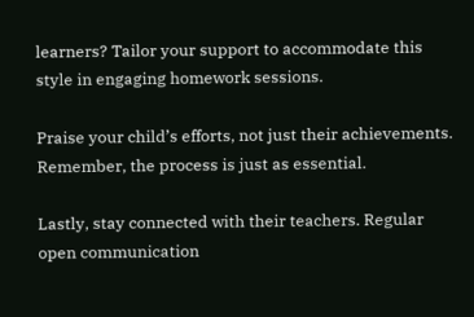learners? Tailor your support to accommodate this style in engaging homework sessions.

Praise your child’s efforts, not just their achievements. Remember, the process is just as essential.

Lastly, stay connected with their teachers. Regular open communication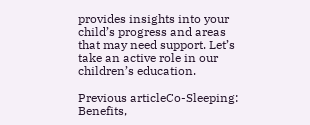provides insights into your child’s progress and areas that may need support. Let’s take an active role in our children’s education.

Previous articleCo-Sleeping: Benefits,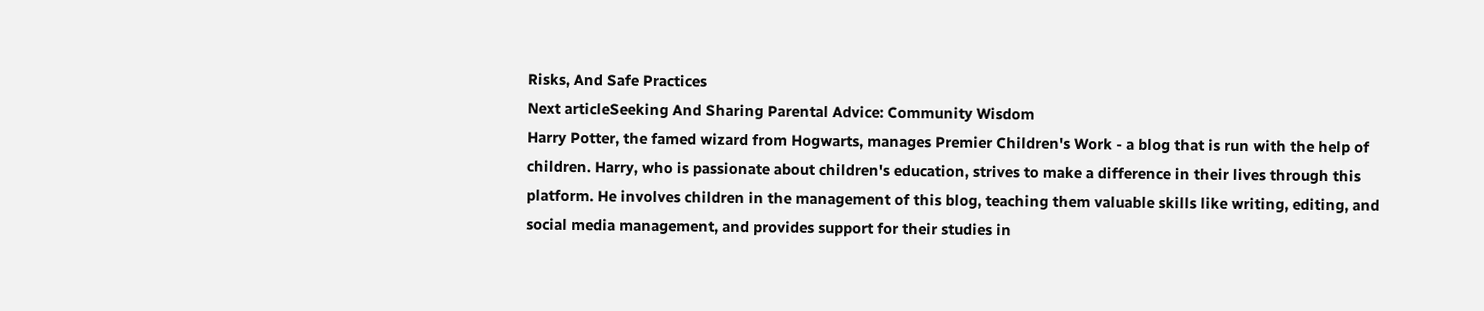Risks, And Safe Practices
Next articleSeeking And Sharing Parental Advice: Community Wisdom
Harry Potter, the famed wizard from Hogwarts, manages Premier Children's Work - a blog that is run with the help of children. Harry, who is passionate about children's education, strives to make a difference in their lives through this platform. He involves children in the management of this blog, teaching them valuable skills like writing, editing, and social media management, and provides support for their studies in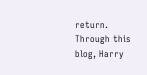return. Through this blog, Harry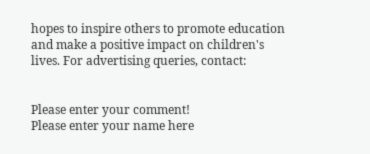hopes to inspire others to promote education and make a positive impact on children's lives. For advertising queries, contact:


Please enter your comment!
Please enter your name here